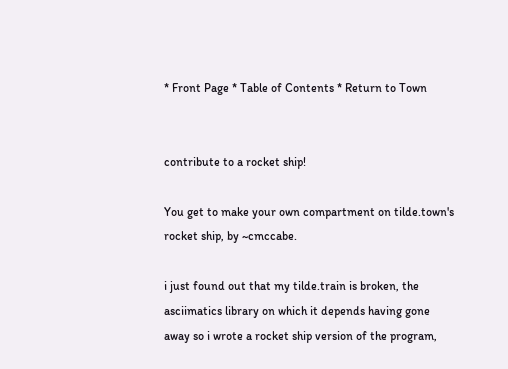* Front Page * Table of Contents * Return to Town


contribute to a rocket ship!

You get to make your own compartment on tilde.town's rocket ship, by ~cmccabe.

i just found out that my tilde.train is broken, the asciimatics library on which it depends having gone away so i wrote a rocket ship version of the program,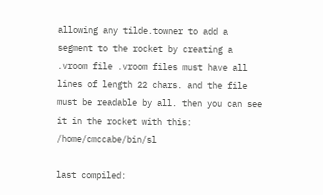allowing any tilde.towner to add a segment to the rocket by creating a .vroom file .vroom files must have all lines of length 22 chars. and the file must be readable by all. then you can see it in the rocket with this: /home/cmccabe/bin/sl

last compiled: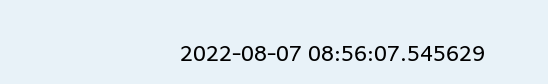2022-08-07 08:56:07.545629